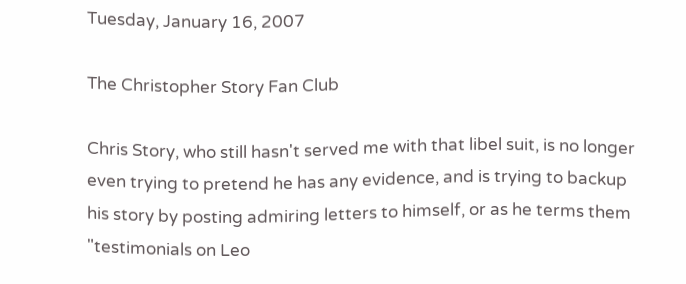Tuesday, January 16, 2007

The Christopher Story Fan Club

Chris Story, who still hasn't served me with that libel suit, is no longer even trying to pretend he has any evidence, and is trying to backup his story by posting admiring letters to himself, or as he terms them "testimonials on Leo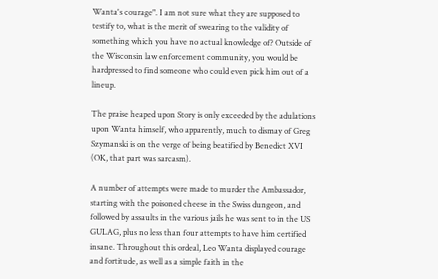Wanta's courage". I am not sure what they are supposed to testify to, what is the merit of swearing to the validity of something which you have no actual knowledge of? Outside of the Wisconsin law enforcement community, you would be hardpressed to find someone who could even pick him out of a lineup.

The praise heaped upon Story is only exceeded by the adulations upon Wanta himself, who apparently, much to dismay of Greg Szymanski is on the verge of being beatified by Benedict XVI (OK, that part was sarcasm).

A number of attempts were made to murder the Ambassador, starting with the poisoned cheese in the Swiss dungeon, and followed by assaults in the various jails he was sent to in the US GULAG, plus no less than four attempts to have him certified insane. Throughout this ordeal, Leo Wanta displayed courage and fortitude, as well as a simple faith in the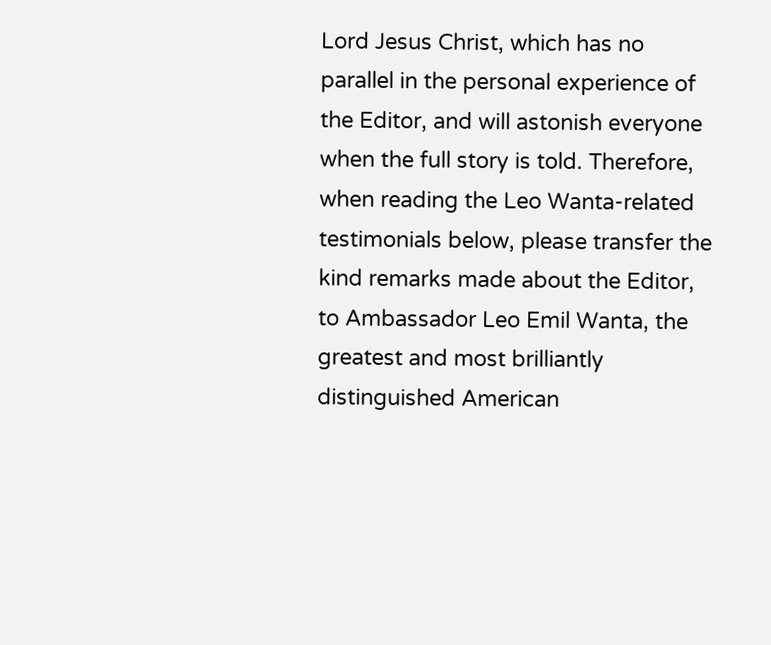Lord Jesus Christ, which has no parallel in the personal experience of the Editor, and will astonish everyone when the full story is told. Therefore, when reading the Leo Wanta-related testimonials below, please transfer the kind remarks made about the Editor, to Ambassador Leo Emil Wanta, the greatest and most brilliantly distinguished American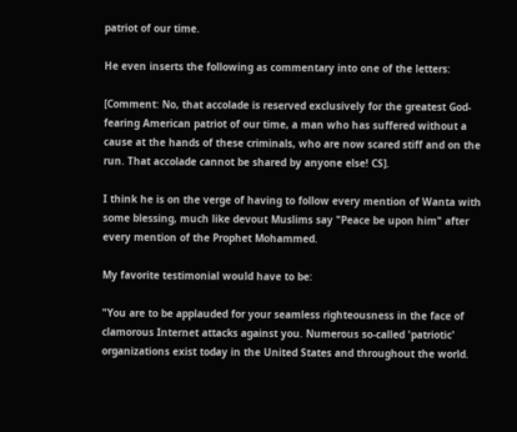patriot of our time.

He even inserts the following as commentary into one of the letters:

[Comment: No, that accolade is reserved exclusively for the greatest God-fearing American patriot of our time, a man who has suffered without a cause at the hands of these criminals, who are now scared stiff and on the run. That accolade cannot be shared by anyone else! CS].

I think he is on the verge of having to follow every mention of Wanta with some blessing, much like devout Muslims say "Peace be upon him" after every mention of the Prophet Mohammed.

My favorite testimonial would have to be:

"You are to be applauded for your seamless righteousness in the face of clamorous Internet attacks against you. Numerous so-called 'patriotic' organizations exist today in the United States and throughout the world.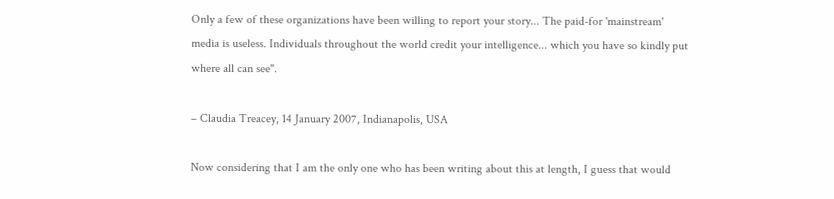Only a few of these organizations have been willing to report your story... The paid-for 'mainstream' media is useless. Individuals throughout the world credit your intelligence... which you have so kindly put where all can see".

– Claudia Treacey, 14 January 2007, Indianapolis, USA

Now considering that I am the only one who has been writing about this at length, I guess that would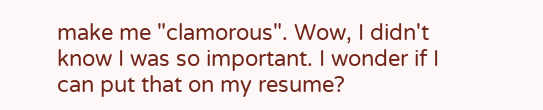make me "clamorous". Wow, I didn't know I was so important. I wonder if I can put that on my resume?